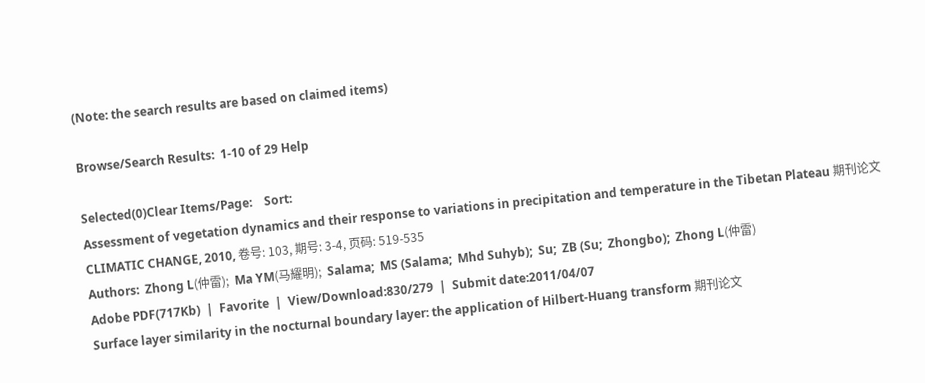(Note: the search results are based on claimed items)

Browse/Search Results:  1-10 of 29 Help

Selected(0)Clear Items/Page:    Sort:
Assessment of vegetation dynamics and their response to variations in precipitation and temperature in the Tibetan Plateau 期刊论文
CLIMATIC CHANGE, 2010, 卷号: 103, 期号: 3-4, 页码: 519-535
Authors:  Zhong L(仲雷);  Ma YM(马耀明);  Salama;  MS (Salama;  Mhd Suhyb);  Su;  ZB (Su;  Zhongbo);  Zhong L(仲雷)
Adobe PDF(717Kb)  |  Favorite  |  View/Download:830/279  |  Submit date:2011/04/07
Surface layer similarity in the nocturnal boundary layer: the application of Hilbert-Huang transform 期刊论文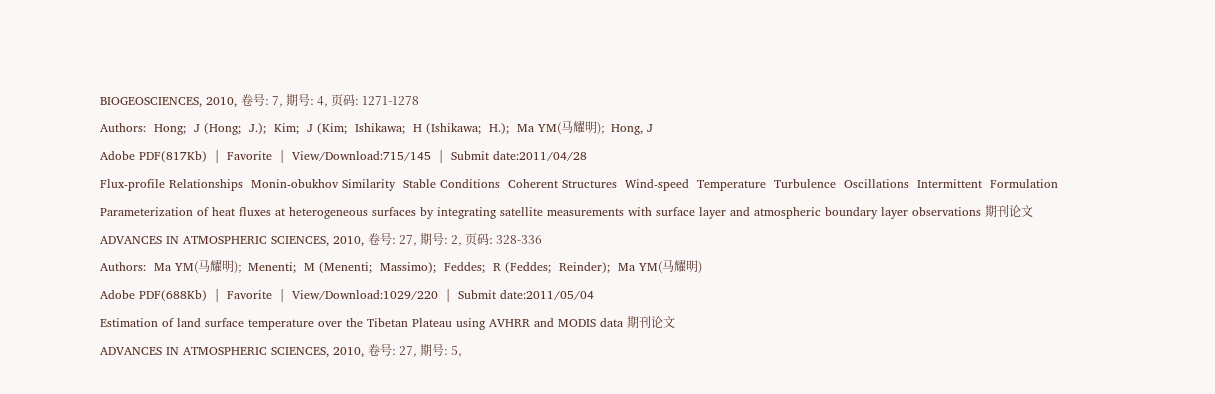BIOGEOSCIENCES, 2010, 卷号: 7, 期号: 4, 页码: 1271-1278
Authors:  Hong;  J (Hong;  J.);  Kim;  J (Kim;  Ishikawa;  H (Ishikawa;  H.);  Ma YM(马耀明);  Hong, J
Adobe PDF(817Kb)  |  Favorite  |  View/Download:715/145  |  Submit date:2011/04/28
Flux-profile Relationships  Monin-obukhov Similarity  Stable Conditions  Coherent Structures  Wind-speed  Temperature  Turbulence  Oscillations  Intermittent  Formulation
Parameterization of heat fluxes at heterogeneous surfaces by integrating satellite measurements with surface layer and atmospheric boundary layer observations 期刊论文
ADVANCES IN ATMOSPHERIC SCIENCES, 2010, 卷号: 27, 期号: 2, 页码: 328-336
Authors:  Ma YM(马耀明);  Menenti;  M (Menenti;  Massimo);  Feddes;  R (Feddes;  Reinder);  Ma YM(马耀明)
Adobe PDF(688Kb)  |  Favorite  |  View/Download:1029/220  |  Submit date:2011/05/04
Estimation of land surface temperature over the Tibetan Plateau using AVHRR and MODIS data 期刊论文
ADVANCES IN ATMOSPHERIC SCIENCES, 2010, 卷号: 27, 期号: 5,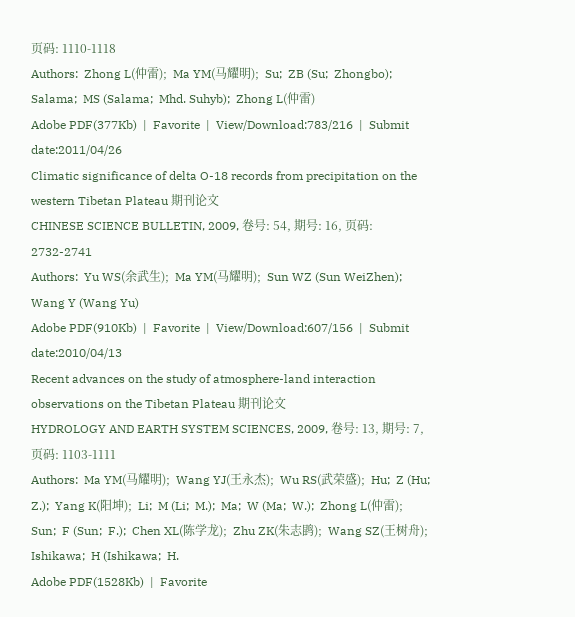页码: 1110-1118
Authors:  Zhong L(仲雷);  Ma YM(马耀明);  Su;  ZB (Su;  Zhongbo);  Salama;  MS (Salama;  Mhd. Suhyb);  Zhong L(仲雷)
Adobe PDF(377Kb)  |  Favorite  |  View/Download:783/216  |  Submit date:2011/04/26
Climatic significance of delta O-18 records from precipitation on the western Tibetan Plateau 期刊论文
CHINESE SCIENCE BULLETIN, 2009, 卷号: 54, 期号: 16, 页码: 2732-2741
Authors:  Yu WS(余武生);  Ma YM(马耀明);  Sun WZ (Sun WeiZhen);  Wang Y (Wang Yu)
Adobe PDF(910Kb)  |  Favorite  |  View/Download:607/156  |  Submit date:2010/04/13
Recent advances on the study of atmosphere-land interaction observations on the Tibetan Plateau 期刊论文
HYDROLOGY AND EARTH SYSTEM SCIENCES, 2009, 卷号: 13, 期号: 7, 页码: 1103-1111
Authors:  Ma YM(马耀明);  Wang YJ(王永杰);  Wu RS(武荣盛);  Hu;  Z (Hu;  Z.);  Yang K(阳坤);  Li;  M (Li;  M.);  Ma;  W (Ma;  W.);  Zhong L(仲雷);  Sun;  F (Sun;  F.);  Chen XL(陈学龙);  Zhu ZK(朱志鹍);  Wang SZ(王树舟);  Ishikawa;  H (Ishikawa;  H.
Adobe PDF(1528Kb)  |  Favorite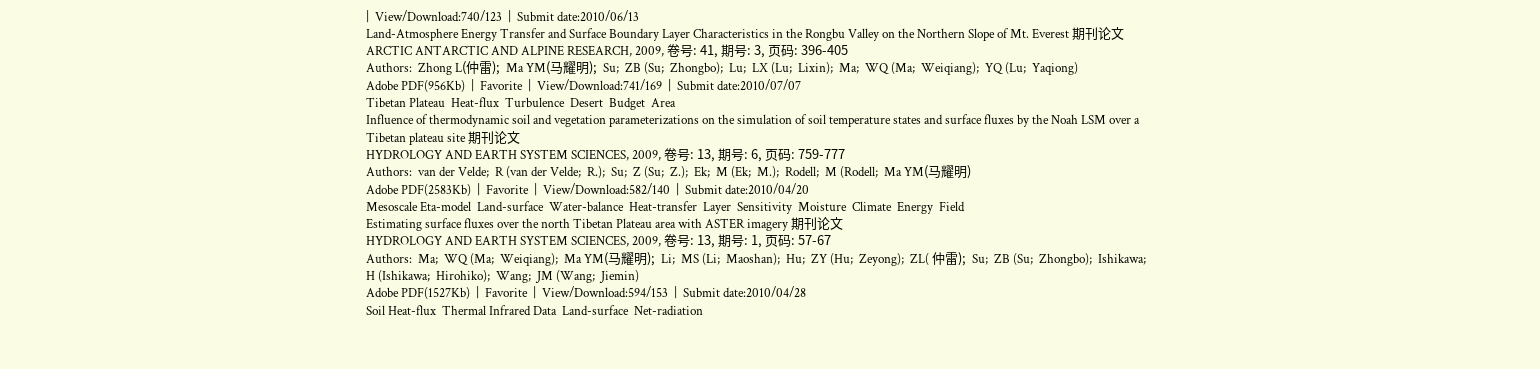|  View/Download:740/123  |  Submit date:2010/06/13
Land-Atmosphere Energy Transfer and Surface Boundary Layer Characteristics in the Rongbu Valley on the Northern Slope of Mt. Everest 期刊论文
ARCTIC ANTARCTIC AND ALPINE RESEARCH, 2009, 卷号: 41, 期号: 3, 页码: 396-405
Authors:  Zhong L(仲雷);  Ma YM(马耀明);  Su;  ZB (Su;  Zhongbo);  Lu;  LX (Lu;  Lixin);  Ma;  WQ (Ma;  Weiqiang);  YQ (Lu;  Yaqiong)
Adobe PDF(956Kb)  |  Favorite  |  View/Download:741/169  |  Submit date:2010/07/07
Tibetan Plateau  Heat-flux  Turbulence  Desert  Budget  Area
Influence of thermodynamic soil and vegetation parameterizations on the simulation of soil temperature states and surface fluxes by the Noah LSM over a Tibetan plateau site 期刊论文
HYDROLOGY AND EARTH SYSTEM SCIENCES, 2009, 卷号: 13, 期号: 6, 页码: 759-777
Authors:  van der Velde;  R (van der Velde;  R.);  Su;  Z (Su;  Z.);  Ek;  M (Ek;  M.);  Rodell;  M (Rodell;  Ma YM(马耀明)
Adobe PDF(2583Kb)  |  Favorite  |  View/Download:582/140  |  Submit date:2010/04/20
Mesoscale Eta-model  Land-surface  Water-balance  Heat-transfer  Layer  Sensitivity  Moisture  Climate  Energy  Field
Estimating surface fluxes over the north Tibetan Plateau area with ASTER imagery 期刊论文
HYDROLOGY AND EARTH SYSTEM SCIENCES, 2009, 卷号: 13, 期号: 1, 页码: 57-67
Authors:  Ma;  WQ (Ma;  Weiqiang);  Ma YM(马耀明);  Li;  MS (Li;  Maoshan);  Hu;  ZY (Hu;  Zeyong);  ZL( 仲雷);  Su;  ZB (Su;  Zhongbo);  Ishikawa;  H (Ishikawa;  Hirohiko);  Wang;  JM (Wang;  Jiemin)
Adobe PDF(1527Kb)  |  Favorite  |  View/Download:594/153  |  Submit date:2010/04/28
Soil Heat-flux  Thermal Infrared Data  Land-surface  Net-radiation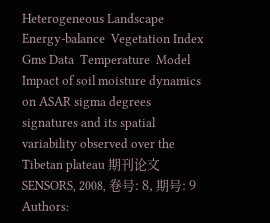Heterogeneous Landscape  Energy-balance  Vegetation Index  Gms Data  Temperature  Model
Impact of soil moisture dynamics on ASAR sigma degrees signatures and its spatial variability observed over the Tibetan plateau 期刊论文
SENSORS, 2008, 卷号: 8, 期号: 9
Authors: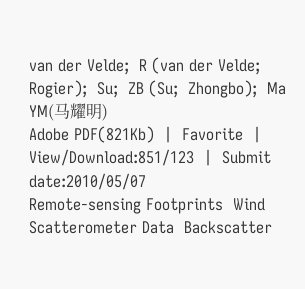van der Velde;  R (van der Velde;  Rogier);  Su;  ZB (Su;  Zhongbo);  Ma YM(马耀明)
Adobe PDF(821Kb)  |  Favorite  |  View/Download:851/123  |  Submit date:2010/05/07
Remote-sensing Footprints  Wind Scatterometer Data  Backscatter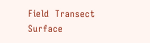Field  Transect  Surface